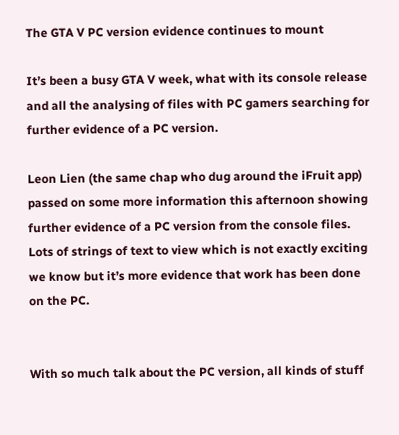The GTA V PC version evidence continues to mount

It’s been a busy GTA V week, what with its console release and all the analysing of files with PC gamers searching for further evidence of a PC version.

Leon Lien (the same chap who dug around the iFruit app) passed on some more information this afternoon showing further evidence of a PC version from the console files. Lots of strings of text to view which is not exactly exciting we know but it’s more evidence that work has been done on the PC.


With so much talk about the PC version, all kinds of stuff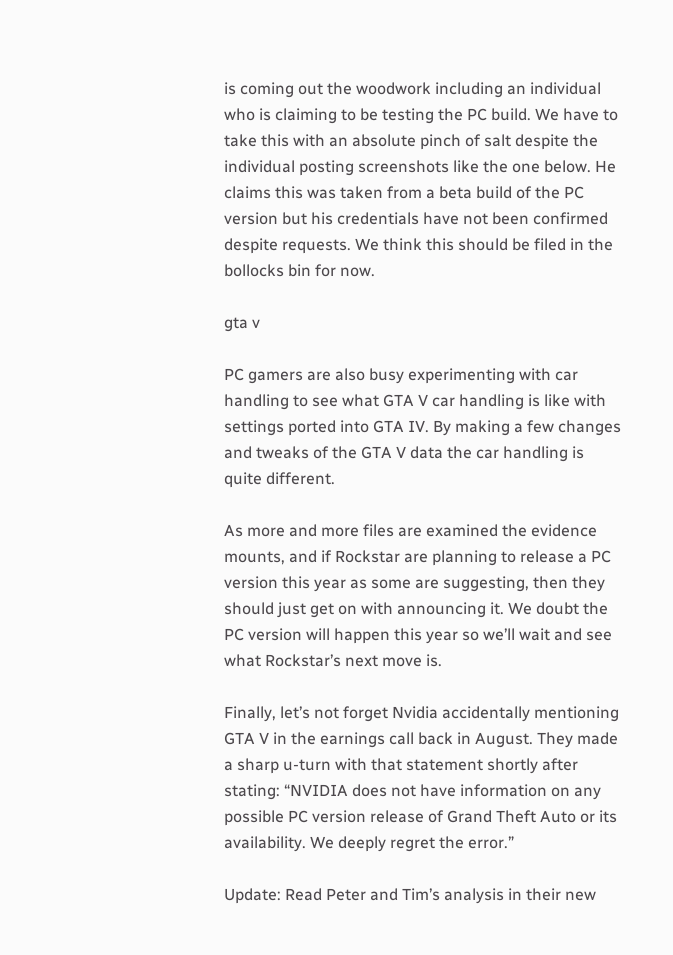is coming out the woodwork including an individual who is claiming to be testing the PC build. We have to take this with an absolute pinch of salt despite the individual posting screenshots like the one below. He claims this was taken from a beta build of the PC version but his credentials have not been confirmed despite requests. We think this should be filed in the bollocks bin for now.

gta v

PC gamers are also busy experimenting with car handling to see what GTA V car handling is like with settings ported into GTA IV. By making a few changes and tweaks of the GTA V data the car handling is quite different.

As more and more files are examined the evidence mounts, and if Rockstar are planning to release a PC version this year as some are suggesting, then they should just get on with announcing it. We doubt the PC version will happen this year so we’ll wait and see what Rockstar’s next move is.

Finally, let’s not forget Nvidia accidentally mentioning GTA V in the earnings call back in August. They made a sharp u-turn with that statement shortly after stating: “NVIDIA does not have information on any possible PC version release of Grand Theft Auto or its availability. We deeply regret the error.”

Update: Read Peter and Tim’s analysis in their new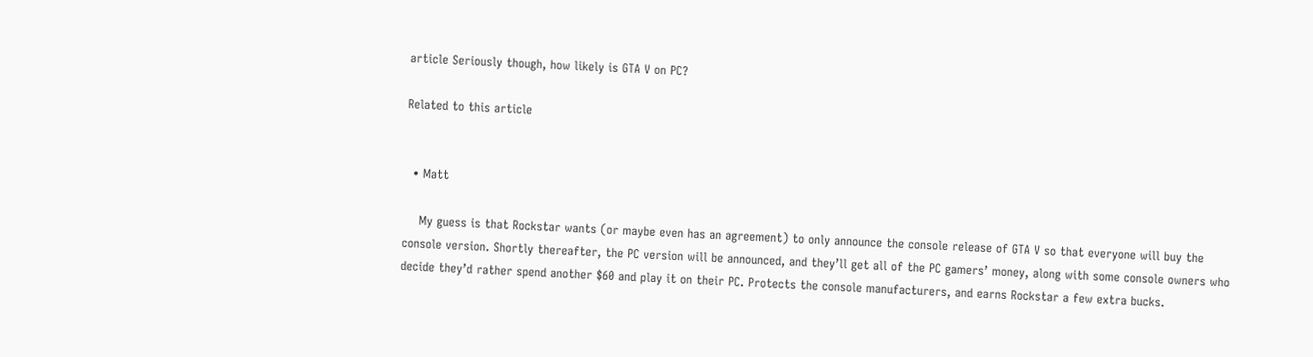article Seriously though, how likely is GTA V on PC?

Related to this article


  • Matt

    My guess is that Rockstar wants (or maybe even has an agreement) to only announce the console release of GTA V so that everyone will buy the console version. Shortly thereafter, the PC version will be announced, and they’ll get all of the PC gamers’ money, along with some console owners who decide they’d rather spend another $60 and play it on their PC. Protects the console manufacturers, and earns Rockstar a few extra bucks.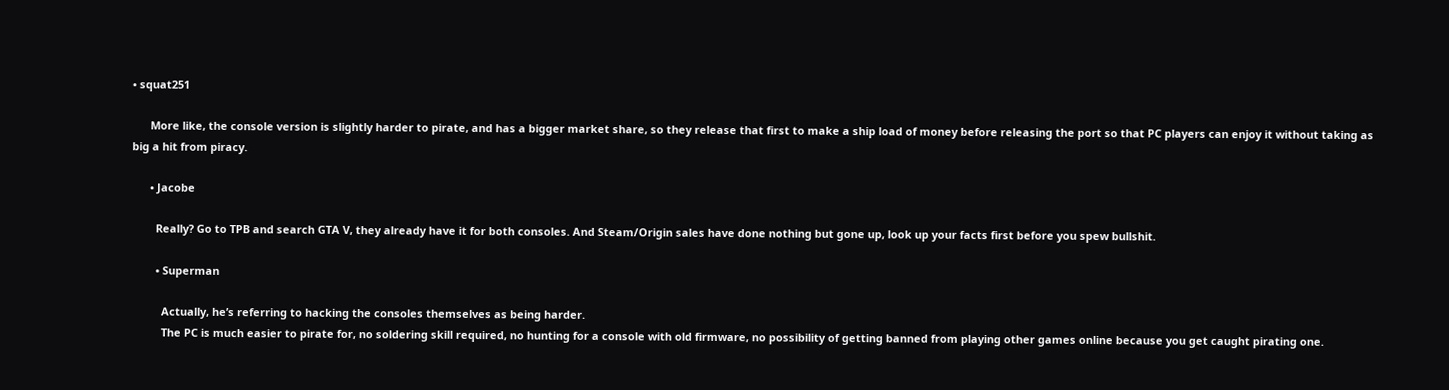• squat251

      More like, the console version is slightly harder to pirate, and has a bigger market share, so they release that first to make a ship load of money before releasing the port so that PC players can enjoy it without taking as big a hit from piracy.

      • Jacobe

        Really? Go to TPB and search GTA V, they already have it for both consoles. And Steam/Origin sales have done nothing but gone up, look up your facts first before you spew bullshit.

        • Superman

          Actually, he’s referring to hacking the consoles themselves as being harder.
          The PC is much easier to pirate for, no soldering skill required, no hunting for a console with old firmware, no possibility of getting banned from playing other games online because you get caught pirating one.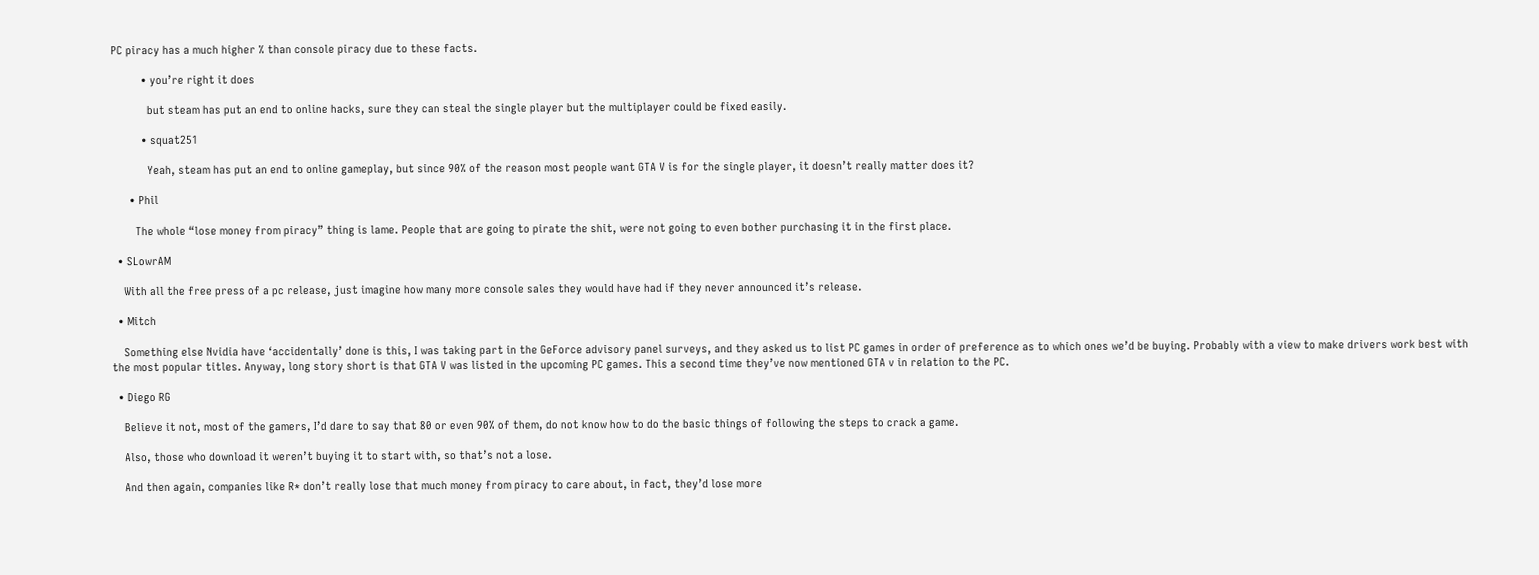PC piracy has a much higher % than console piracy due to these facts.

          • you’re right it does

            but steam has put an end to online hacks, sure they can steal the single player but the multiplayer could be fixed easily.

          • squat251

            Yeah, steam has put an end to online gameplay, but since 90% of the reason most people want GTA V is for the single player, it doesn’t really matter does it?

      • Phil

        The whole “lose money from piracy” thing is lame. People that are going to pirate the shit, were not going to even bother purchasing it in the first place.

  • SLowrAM

    With all the free press of a pc release, just imagine how many more console sales they would have had if they never announced it’s release.

  • Mitch

    Something else Nvidia have ‘accidentally’ done is this, I was taking part in the GeForce advisory panel surveys, and they asked us to list PC games in order of preference as to which ones we’d be buying. Probably with a view to make drivers work best with the most popular titles. Anyway, long story short is that GTA V was listed in the upcoming PC games. This a second time they’ve now mentioned GTA v in relation to the PC.

  • Diego RG

    Believe it not, most of the gamers, I’d dare to say that 80 or even 90% of them, do not know how to do the basic things of following the steps to crack a game.

    Also, those who download it weren’t buying it to start with, so that’s not a lose.

    And then again, companies like R* don’t really lose that much money from piracy to care about, in fact, they’d lose more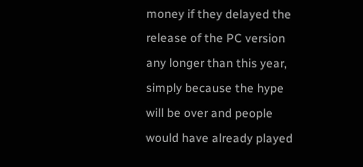money if they delayed the release of the PC version any longer than this year, simply because the hype will be over and people would have already played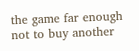the game far enough not to buy another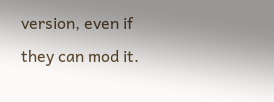version, even if they can mod it.